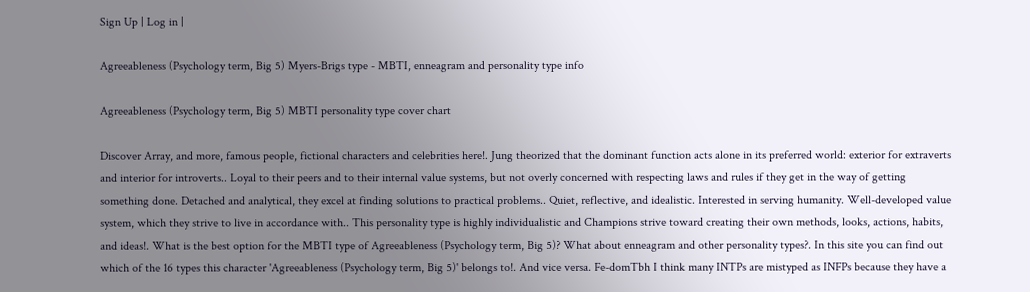Sign Up | Log in |

Agreeableness (Psychology term, Big 5) Myers-Brigs type - MBTI, enneagram and personality type info

Agreeableness (Psychology term, Big 5) MBTI personality type cover chart

Discover Array, and more, famous people, fictional characters and celebrities here!. Jung theorized that the dominant function acts alone in its preferred world: exterior for extraverts and interior for introverts.. Loyal to their peers and to their internal value systems, but not overly concerned with respecting laws and rules if they get in the way of getting something done. Detached and analytical, they excel at finding solutions to practical problems.. Quiet, reflective, and idealistic. Interested in serving humanity. Well-developed value system, which they strive to live in accordance with.. This personality type is highly individualistic and Champions strive toward creating their own methods, looks, actions, habits, and ideas!. What is the best option for the MBTI type of Agreeableness (Psychology term, Big 5)? What about enneagram and other personality types?. In this site you can find out which of the 16 types this character 'Agreeableness (Psychology term, Big 5)' belongs to!. And vice versa. Fe-domTbh I think many INTPs are mistyped as INFPs because they have a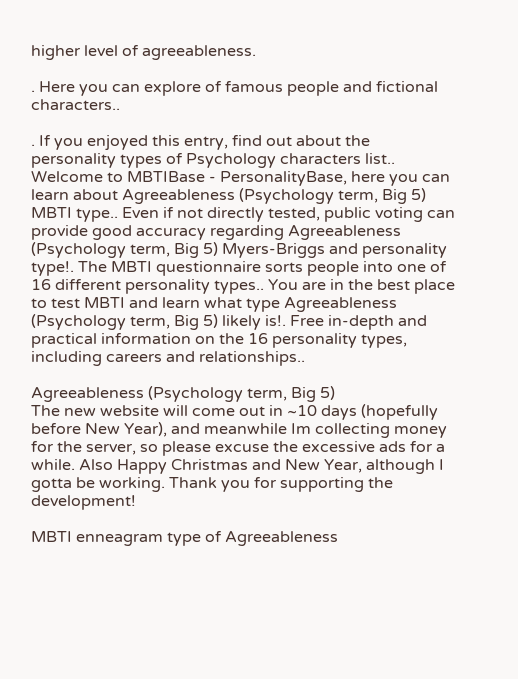higher level of agreeableness.

. Here you can explore of famous people and fictional characters..

. If you enjoyed this entry, find out about the personality types of Psychology characters list.. Welcome to MBTIBase - PersonalityBase, here you can learn about Agreeableness (Psychology term, Big 5) MBTI type.. Even if not directly tested, public voting can provide good accuracy regarding Agreeableness (Psychology term, Big 5) Myers-Briggs and personality type!. The MBTI questionnaire sorts people into one of 16 different personality types.. You are in the best place to test MBTI and learn what type Agreeableness (Psychology term, Big 5) likely is!. Free in-depth and practical information on the 16 personality types, including careers and relationships..

Agreeableness (Psychology term, Big 5)
The new website will come out in ~10 days (hopefully before New Year), and meanwhile Im collecting money for the server, so please excuse the excessive ads for a while. Also Happy Christmas and New Year, although I gotta be working. Thank you for supporting the development!

MBTI enneagram type of Agreeableness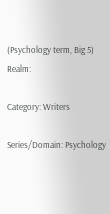(Psychology term, Big 5) Realm:

Category: Writers

Series/Domain: Psychology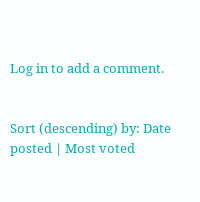Log in to add a comment.


Sort (descending) by: Date posted | Most voted